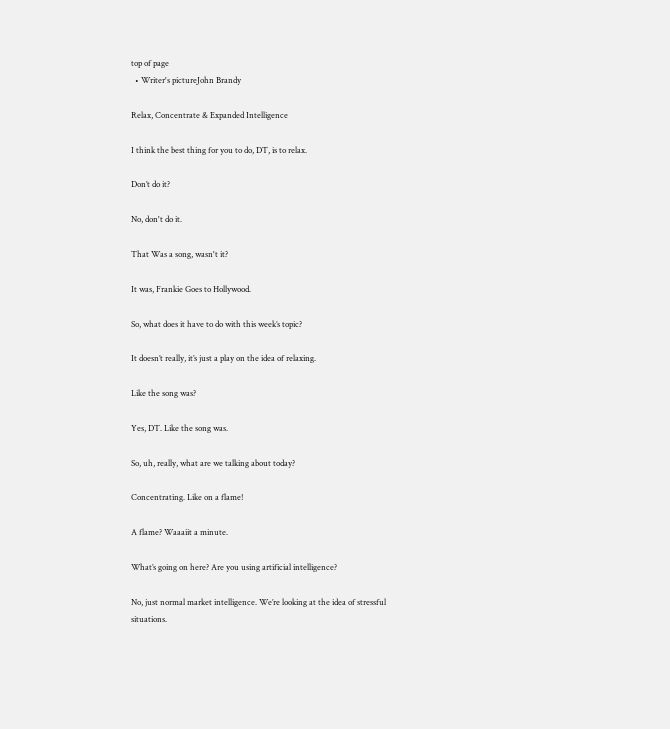top of page
  • Writer's pictureJohn Brandy

Relax, Concentrate & Expanded Intelligence

I think the best thing for you to do, DT, is to relax.

Don’t do it?

No, don't do it.

That Was a song, wasn't it?

It was, Frankie Goes to Hollywood.

So, what does it have to do with this week’s topic?

It doesn’t really, it’s just a play on the idea of relaxing.

Like the song was?

Yes, DT. Like the song was.

So, uh, really, what are we talking about today?

Concentrating. Like on a flame!

A flame? Waaaiit a minute.

What’s going on here? Are you using artificial intelligence?

No, just normal market intelligence. We’re looking at the idea of stressful situations.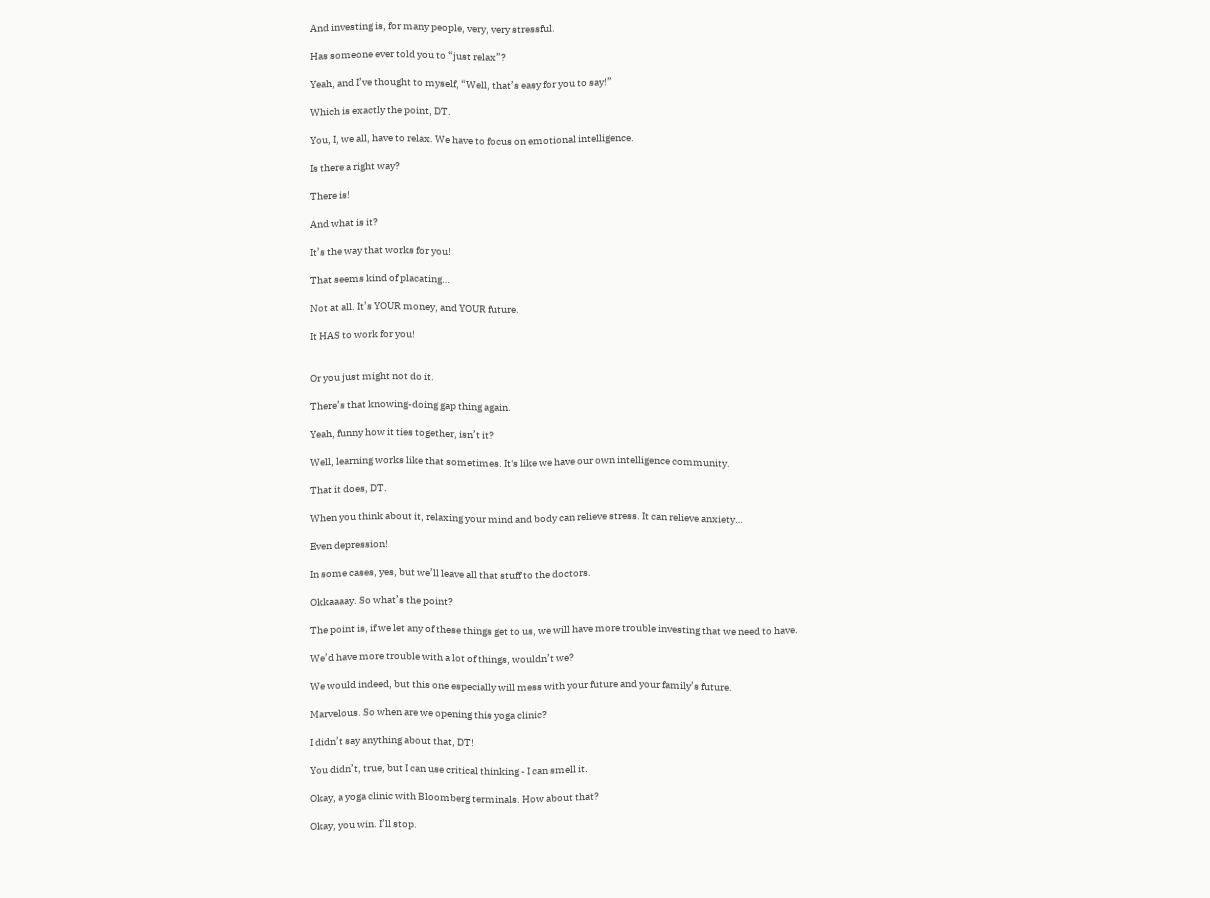And investing is, for many people, very, very stressful.

Has someone ever told you to “just relax”?

Yeah, and I’ve thought to myself, “Well, that’s easy for you to say!”

Which is exactly the point, DT.

You, I, we all, have to relax. We have to focus on emotional intelligence.

Is there a right way?

There is!

And what is it?

It’s the way that works for you!

That seems kind of placating…

Not at all. It’s YOUR money, and YOUR future.

It HAS to work for you!


Or you just might not do it.

There’s that knowing-doing gap thing again.

Yeah, funny how it ties together, isn’t it?

Well, learning works like that sometimes. It's like we have our own intelligence community.

That it does, DT.

When you think about it, relaxing your mind and body can relieve stress. It can relieve anxiety…

Even depression!

In some cases, yes, but we’ll leave all that stuff to the doctors.

Okkaaaay. So what’s the point?

The point is, if we let any of these things get to us, we will have more trouble investing that we need to have.

We’d have more trouble with a lot of things, wouldn’t we?

We would indeed, but this one especially will mess with your future and your family’s future.

Marvelous. So when are we opening this yoga clinic?

I didn’t say anything about that, DT!

You didn’t, true, but I can use critical thinking - I can smell it.

Okay, a yoga clinic with Bloomberg terminals. How about that?

Okay, you win. I’ll stop.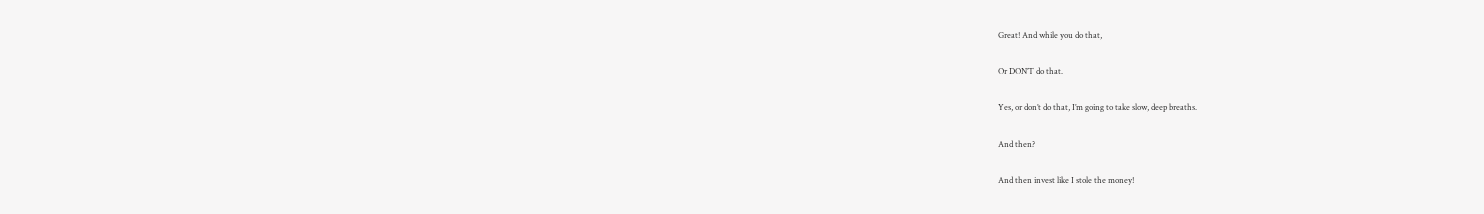Great! And while you do that,

Or DON’T do that.

Yes, or don’t do that, I’m going to take slow, deep breaths.

And then?

And then invest like I stole the money!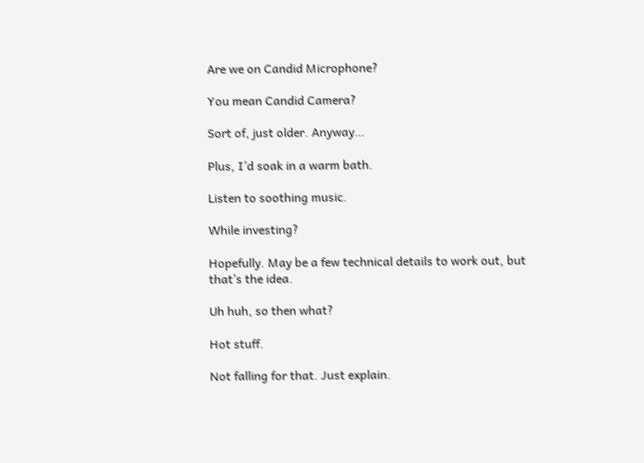Are we on Candid Microphone?

You mean Candid Camera?

Sort of, just older. Anyway…

Plus, I’d soak in a warm bath.

Listen to soothing music.

While investing?

Hopefully. May be a few technical details to work out, but that’s the idea.

Uh huh, so then what?

Hot stuff.

Not falling for that. Just explain.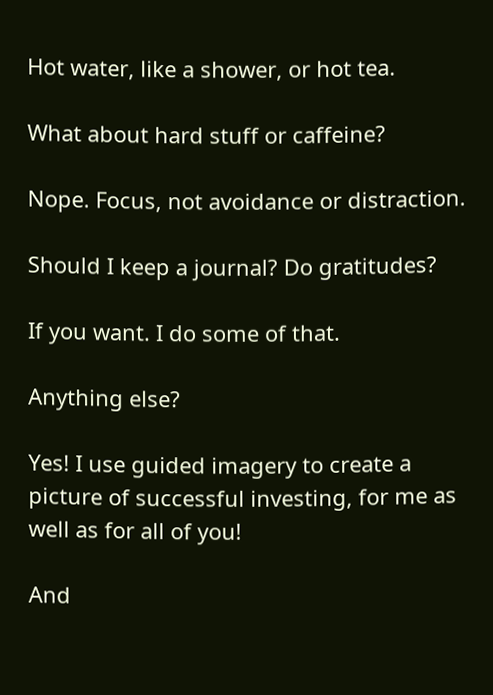Hot water, like a shower, or hot tea.

What about hard stuff or caffeine?

Nope. Focus, not avoidance or distraction.

Should I keep a journal? Do gratitudes?

If you want. I do some of that.

Anything else?

Yes! I use guided imagery to create a picture of successful investing, for me as well as for all of you!

And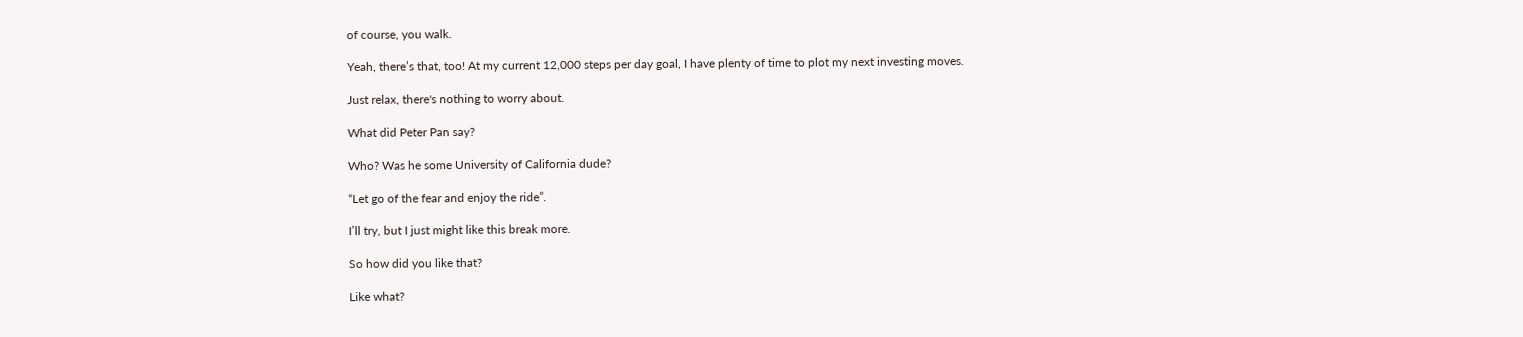of course, you walk.

Yeah, there’s that, too! At my current 12,000 steps per day goal, I have plenty of time to plot my next investing moves.

Just relax, there's nothing to worry about.

What did Peter Pan say?

Who? Was he some University of California dude?

“Let go of the fear and enjoy the ride”.

I’ll try, but I just might like this break more.

So how did you like that?

Like what?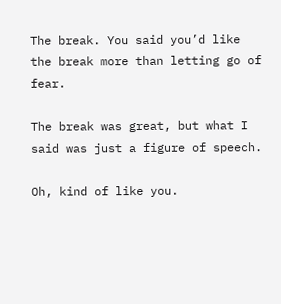The break. You said you’d like the break more than letting go of fear.

The break was great, but what I said was just a figure of speech.

Oh, kind of like you.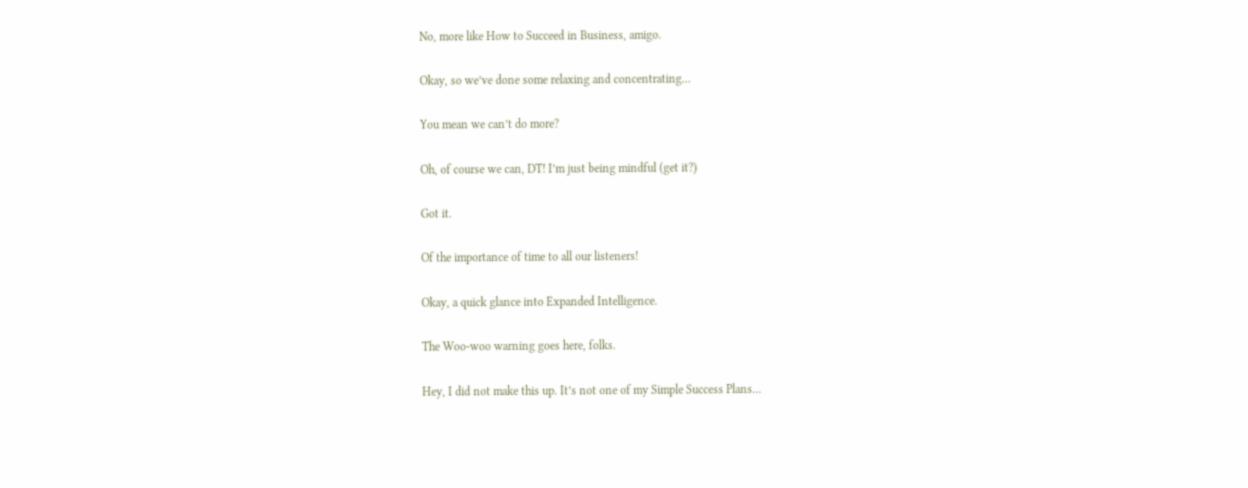No, more like How to Succeed in Business, amigo.

Okay, so we’ve done some relaxing and concentrating…

You mean we can’t do more?

Oh, of course we can, DT! I’m just being mindful (get it?)

Got it.

Of the importance of time to all our listeners!

Okay, a quick glance into Expanded Intelligence.

The Woo-woo warning goes here, folks.

Hey, I did not make this up. It’s not one of my Simple Success Plans…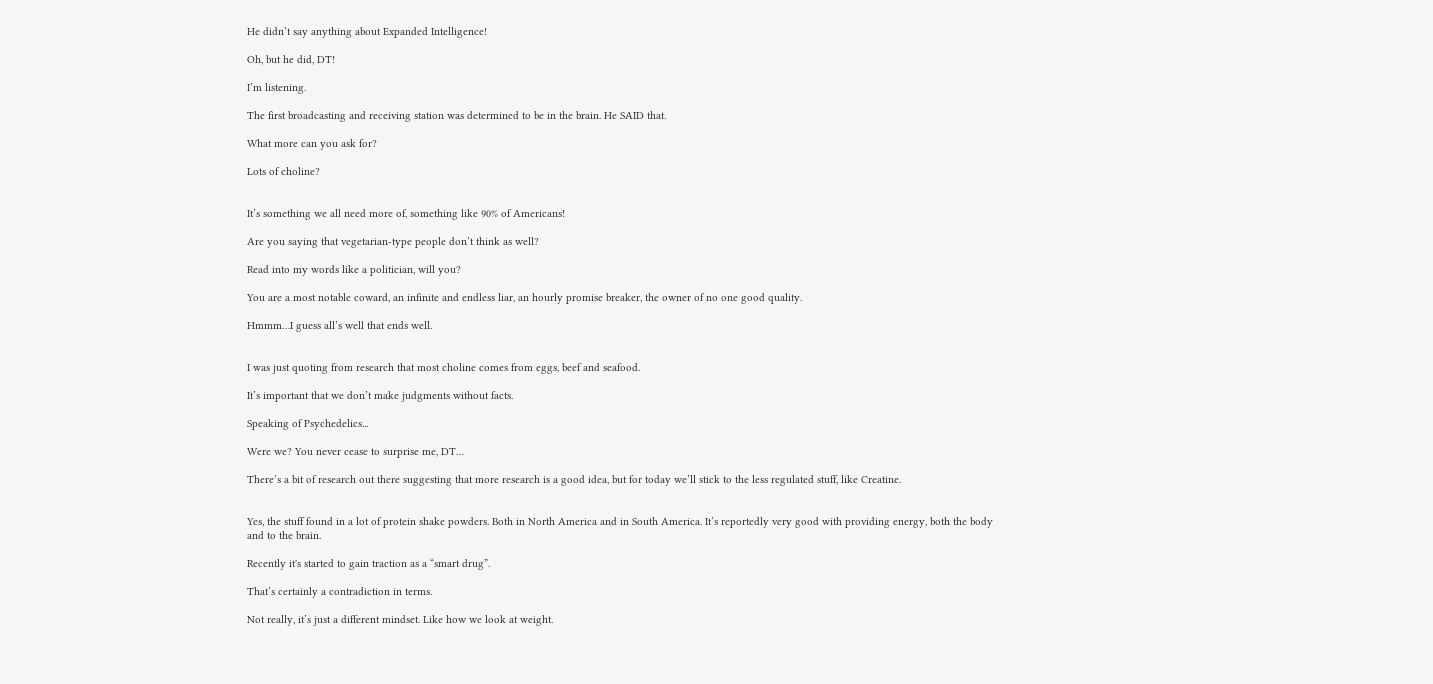He didn’t say anything about Expanded Intelligence!

Oh, but he did, DT!

I’m listening.

The first broadcasting and receiving station was determined to be in the brain. He SAID that.

What more can you ask for?

Lots of choline?


It’s something we all need more of, something like 90% of Americans!

Are you saying that vegetarian-type people don’t think as well?

Read into my words like a politician, will you?

You are a most notable coward, an infinite and endless liar, an hourly promise breaker, the owner of no one good quality.

Hmmm…I guess all’s well that ends well.


I was just quoting from research that most choline comes from eggs, beef and seafood.

It’s important that we don’t make judgments without facts.

Speaking of Psychedelics...

Were we? You never cease to surprise me, DT…

There’s a bit of research out there suggesting that more research is a good idea, but for today we’ll stick to the less regulated stuff, like Creatine.


Yes, the stuff found in a lot of protein shake powders. Both in North America and in South America. It’s reportedly very good with providing energy, both the body and to the brain.

Recently it's started to gain traction as a “smart drug”.

That’s certainly a contradiction in terms.

Not really, it’s just a different mindset. Like how we look at weight.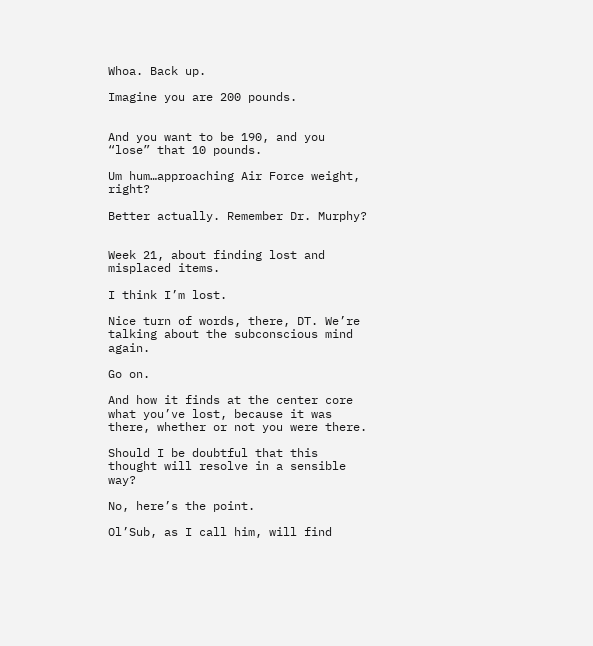Whoa. Back up.

Imagine you are 200 pounds.


And you want to be 190, and you “lose” that 10 pounds.

Um hum…approaching Air Force weight, right?

Better actually. Remember Dr. Murphy?


Week 21, about finding lost and misplaced items.

I think I’m lost.

Nice turn of words, there, DT. We’re talking about the subconscious mind again.

Go on.

And how it finds at the center core what you’ve lost, because it was there, whether or not you were there.

Should I be doubtful that this thought will resolve in a sensible way?

No, here’s the point.

Ol’Sub, as I call him, will find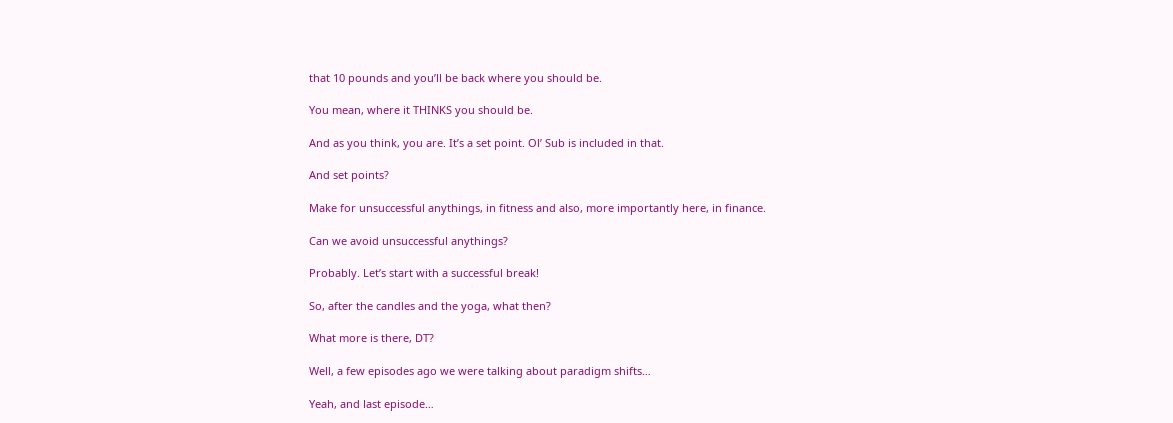that 10 pounds and you’ll be back where you should be.

You mean, where it THINKS you should be.

And as you think, you are. It’s a set point. Ol’ Sub is included in that.

And set points?

Make for unsuccessful anythings, in fitness and also, more importantly here, in finance.

Can we avoid unsuccessful anythings?

Probably. Let’s start with a successful break!

So, after the candles and the yoga, what then?

What more is there, DT?

Well, a few episodes ago we were talking about paradigm shifts…

Yeah, and last episode…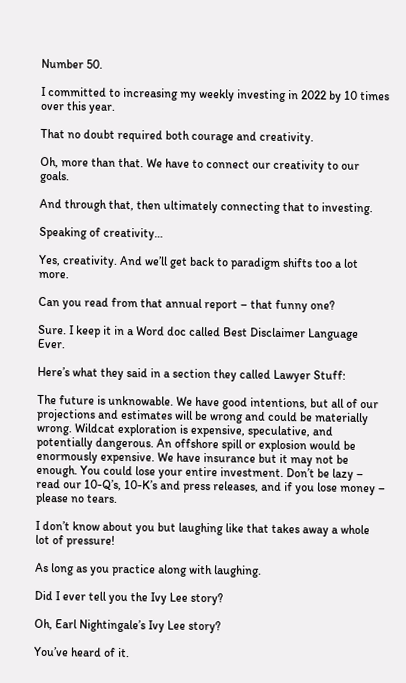Number 50.

I committed to increasing my weekly investing in 2022 by 10 times over this year.

That no doubt required both courage and creativity.

Oh, more than that. We have to connect our creativity to our goals.

And through that, then ultimately connecting that to investing.

Speaking of creativity…

Yes, creativity. And we’ll get back to paradigm shifts too a lot more.

Can you read from that annual report – that funny one?

Sure. I keep it in a Word doc called Best Disclaimer Language Ever.

Here’s what they said in a section they called Lawyer Stuff:

The future is unknowable. We have good intentions, but all of our projections and estimates will be wrong and could be materially wrong. Wildcat exploration is expensive, speculative, and potentially dangerous. An offshore spill or explosion would be enormously expensive. We have insurance but it may not be enough. You could lose your entire investment. Don’t be lazy – read our 10-Q’s, 10-K’s and press releases, and if you lose money – please no tears.

I don’t know about you but laughing like that takes away a whole lot of pressure!

As long as you practice along with laughing.

Did I ever tell you the Ivy Lee story?

Oh, Earl Nightingale’s Ivy Lee story?

You’ve heard of it.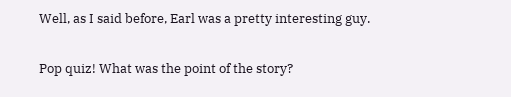Well, as I said before, Earl was a pretty interesting guy.

Pop quiz! What was the point of the story?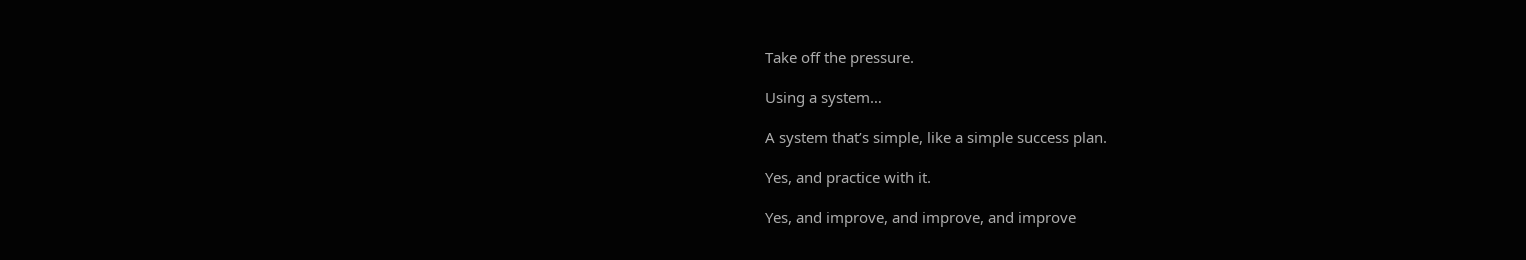Take off the pressure.

Using a system…

A system that’s simple, like a simple success plan.

Yes, and practice with it.

Yes, and improve, and improve, and improve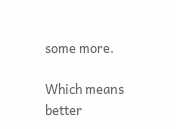some more.

Which means better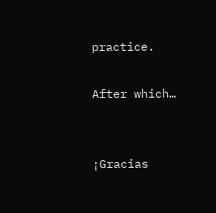practice.

After which…


¡Gracias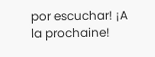por escuchar! ¡A la prochaine!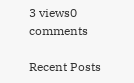3 views0 comments

Recent Posts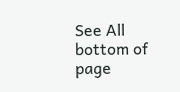See All
bottom of page